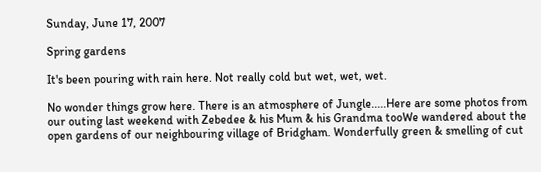Sunday, June 17, 2007

Spring gardens

It's been pouring with rain here. Not really cold but wet, wet, wet.

No wonder things grow here. There is an atmosphere of Jungle.....Here are some photos from our outing last weekend with Zebedee & his Mum & his Grandma tooWe wandered about the open gardens of our neighbouring village of Bridgham. Wonderfully green & smelling of cut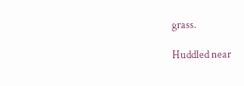grass.

Huddled near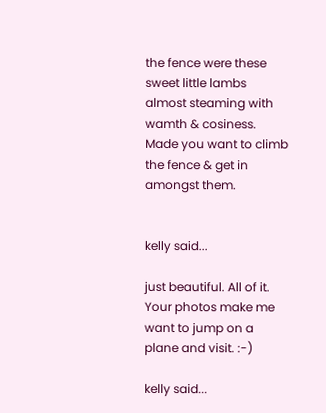the fence were these sweet little lambs almost steaming with wamth & cosiness. Made you want to climb the fence & get in amongst them.


kelly said...

just beautiful. All of it. Your photos make me want to jump on a plane and visit. :-)

kelly said...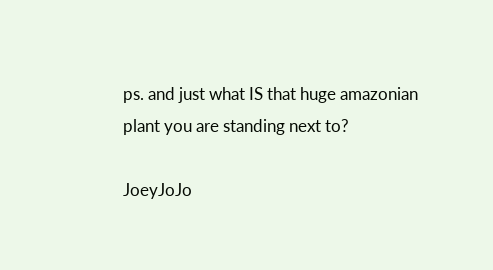ps. and just what IS that huge amazonian plant you are standing next to?

JoeyJoJo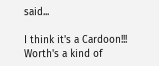said...

I think it's a Cardoon!!! Worth's a kind of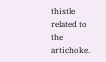thistle related to the artichoke.